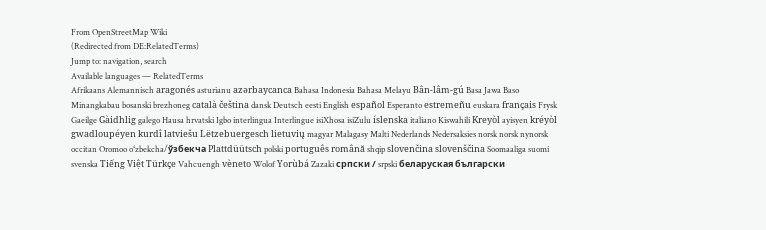From OpenStreetMap Wiki
(Redirected from DE:RelatedTerms)
Jump to: navigation, search
Available languages — RelatedTerms
Afrikaans Alemannisch aragonés asturianu azərbaycanca Bahasa Indonesia Bahasa Melayu Bân-lâm-gú Basa Jawa Baso Minangkabau bosanski brezhoneg català čeština dansk Deutsch eesti English español Esperanto estremeñu euskara français Frysk Gaeilge Gàidhlig galego Hausa hrvatski Igbo interlingua Interlingue isiXhosa isiZulu íslenska italiano Kiswahili Kreyòl ayisyen kréyòl gwadloupéyen kurdî latviešu Lëtzebuergesch lietuvių magyar Malagasy Malti Nederlands Nedersaksies norsk norsk nynorsk occitan Oromoo oʻzbekcha/ўзбекча Plattdüütsch polski português română shqip slovenčina slovenščina Soomaaliga suomi svenska Tiếng Việt Türkçe Vahcuengh vèneto Wolof Yorùbá Zazaki српски / srpski беларуская български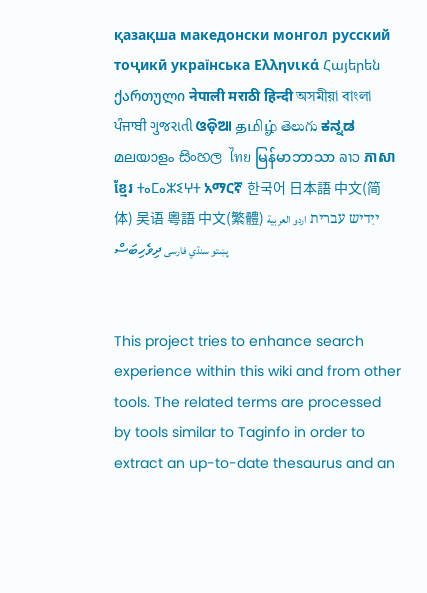қазақша македонски монгол русский тоҷикӣ українська Ελληνικά Հայերեն ქართული नेपाली मराठी हिन्दी অসমীয়া বাংলা ਪੰਜਾਬੀ ગુજરાતી ଓଡ଼ିଆ தமிழ் తెలుగు ಕನ್ನಡ മലയാളം සිංහල ไทย မြန်မာဘာသာ ລາວ ភាសាខ្មែរ ⵜⴰⵎⴰⵣⵉⵖⵜ አማርኛ 한국어 日本語 中文(简体) 吴语 粵語 中文(繁體) ייִדיש עברית اردو العربية پښتو سنڌي فارسی ދިވެހިބަސް


This project tries to enhance search experience within this wiki and from other tools. The related terms are processed by tools similar to Taginfo in order to extract an up-to-date thesaurus and an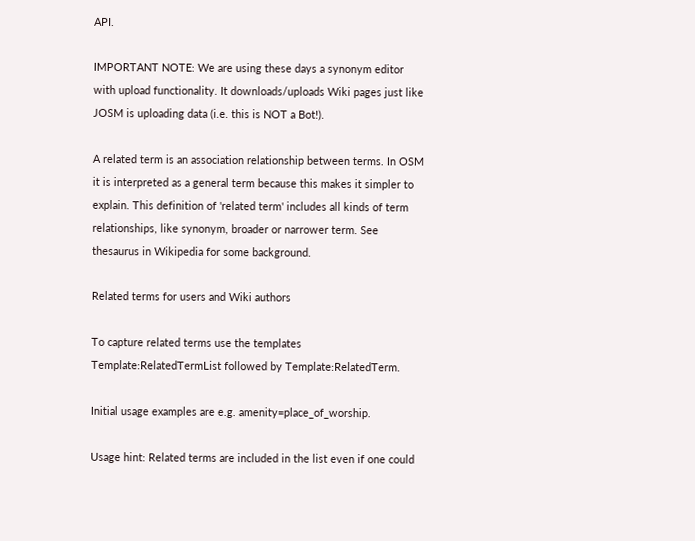API.

IMPORTANT NOTE: We are using these days a synonym editor with upload functionality. It downloads/uploads Wiki pages just like JOSM is uploading data (i.e. this is NOT a Bot!).

A related term is an association relationship between terms. In OSM it is interpreted as a general term because this makes it simpler to explain. This definition of 'related term' includes all kinds of term relationships, like synonym, broader or narrower term. See thesaurus in Wikipedia for some background.

Related terms for users and Wiki authors

To capture related terms use the templates Template:RelatedTermList followed by Template:RelatedTerm.

Initial usage examples are e.g. amenity=place_of_worship.

Usage hint: Related terms are included in the list even if one could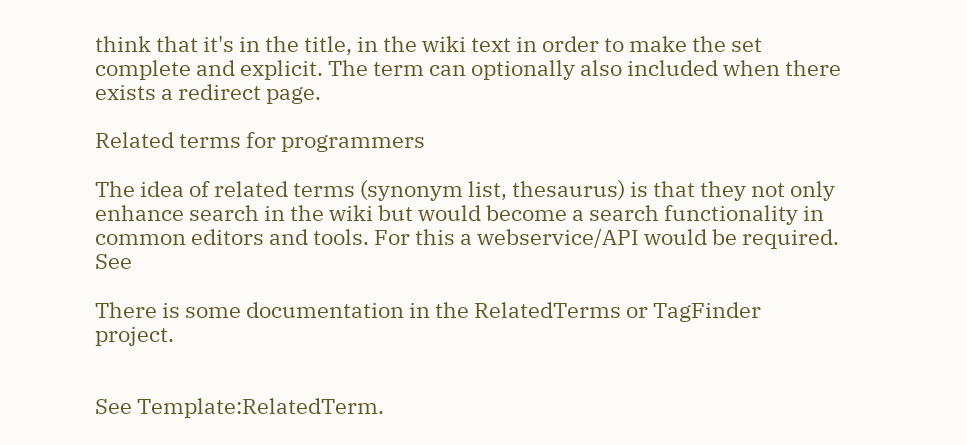think that it's in the title, in the wiki text in order to make the set complete and explicit. The term can optionally also included when there exists a redirect page.

Related terms for programmers

The idea of related terms (synonym list, thesaurus) is that they not only enhance search in the wiki but would become a search functionality in common editors and tools. For this a webservice/API would be required. See

There is some documentation in the RelatedTerms or TagFinder project.


See Template:RelatedTerm.